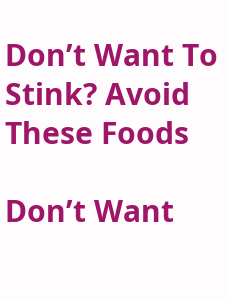Don’t Want To Stink? Avoid These Foods

Don’t Want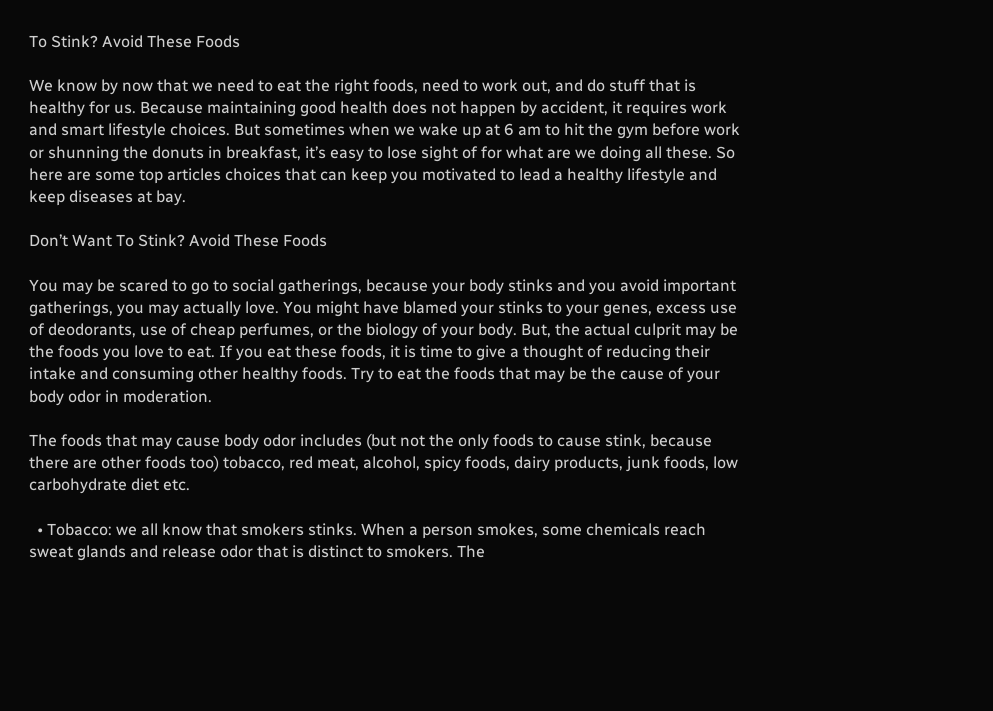To Stink? Avoid These Foods

We know by now that we need to eat the right foods, need to work out, and do stuff that is healthy for us. Because maintaining good health does not happen by accident, it requires work and smart lifestyle choices. But sometimes when we wake up at 6 am to hit the gym before work or shunning the donuts in breakfast, it’s easy to lose sight of for what are we doing all these. So here are some top articles choices that can keep you motivated to lead a healthy lifestyle and keep diseases at bay.

Don’t Want To Stink? Avoid These Foods

You may be scared to go to social gatherings, because your body stinks and you avoid important gatherings, you may actually love. You might have blamed your stinks to your genes, excess use of deodorants, use of cheap perfumes, or the biology of your body. But, the actual culprit may be the foods you love to eat. If you eat these foods, it is time to give a thought of reducing their intake and consuming other healthy foods. Try to eat the foods that may be the cause of your body odor in moderation.

The foods that may cause body odor includes (but not the only foods to cause stink, because there are other foods too) tobacco, red meat, alcohol, spicy foods, dairy products, junk foods, low carbohydrate diet etc.

  • Tobacco: we all know that smokers stinks. When a person smokes, some chemicals reach sweat glands and release odor that is distinct to smokers. The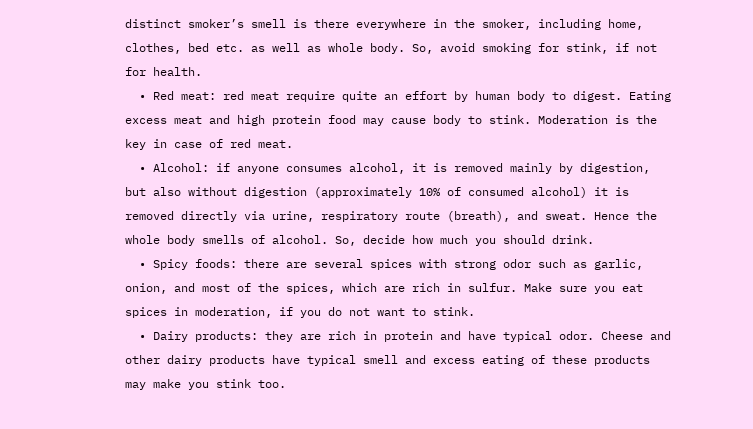distinct smoker’s smell is there everywhere in the smoker, including home, clothes, bed etc. as well as whole body. So, avoid smoking for stink, if not for health.
  • Red meat: red meat require quite an effort by human body to digest. Eating excess meat and high protein food may cause body to stink. Moderation is the key in case of red meat.
  • Alcohol: if anyone consumes alcohol, it is removed mainly by digestion, but also without digestion (approximately 10% of consumed alcohol) it is removed directly via urine, respiratory route (breath), and sweat. Hence the whole body smells of alcohol. So, decide how much you should drink.
  • Spicy foods: there are several spices with strong odor such as garlic, onion, and most of the spices, which are rich in sulfur. Make sure you eat spices in moderation, if you do not want to stink.
  • Dairy products: they are rich in protein and have typical odor. Cheese and other dairy products have typical smell and excess eating of these products may make you stink too.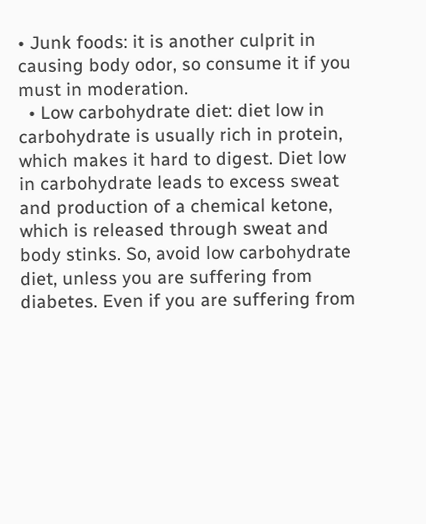• Junk foods: it is another culprit in causing body odor, so consume it if you must in moderation.
  • Low carbohydrate diet: diet low in carbohydrate is usually rich in protein, which makes it hard to digest. Diet low in carbohydrate leads to excess sweat and production of a chemical ketone, which is released through sweat and body stinks. So, avoid low carbohydrate diet, unless you are suffering from diabetes. Even if you are suffering from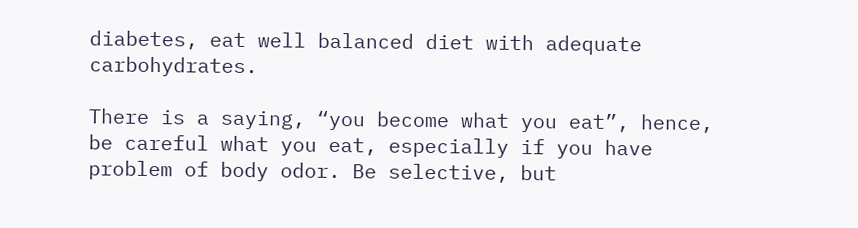diabetes, eat well balanced diet with adequate carbohydrates.

There is a saying, “you become what you eat”, hence, be careful what you eat, especially if you have problem of body odor. Be selective, but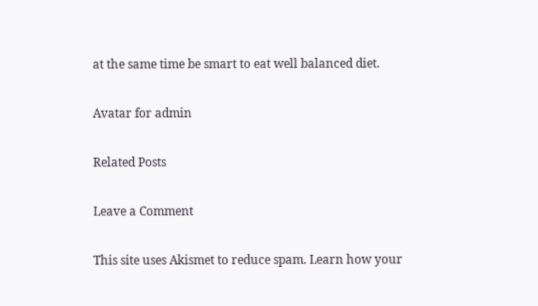at the same time be smart to eat well balanced diet.

Avatar for admin

Related Posts

Leave a Comment

This site uses Akismet to reduce spam. Learn how your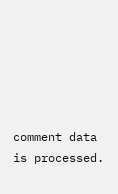comment data is processed.